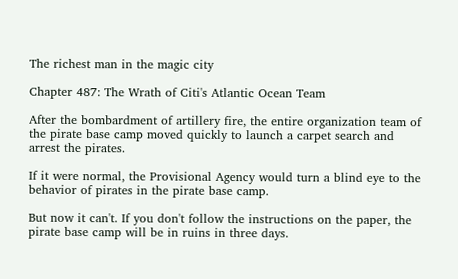The richest man in the magic city

Chapter 487: The Wrath of Citi's Atlantic Ocean Team

After the bombardment of artillery fire, the entire organization team of the pirate base camp moved quickly to launch a carpet search and arrest the pirates.

If it were normal, the Provisional Agency would turn a blind eye to the behavior of pirates in the pirate base camp.

But now it can't. If you don't follow the instructions on the paper, the pirate base camp will be in ruins in three days.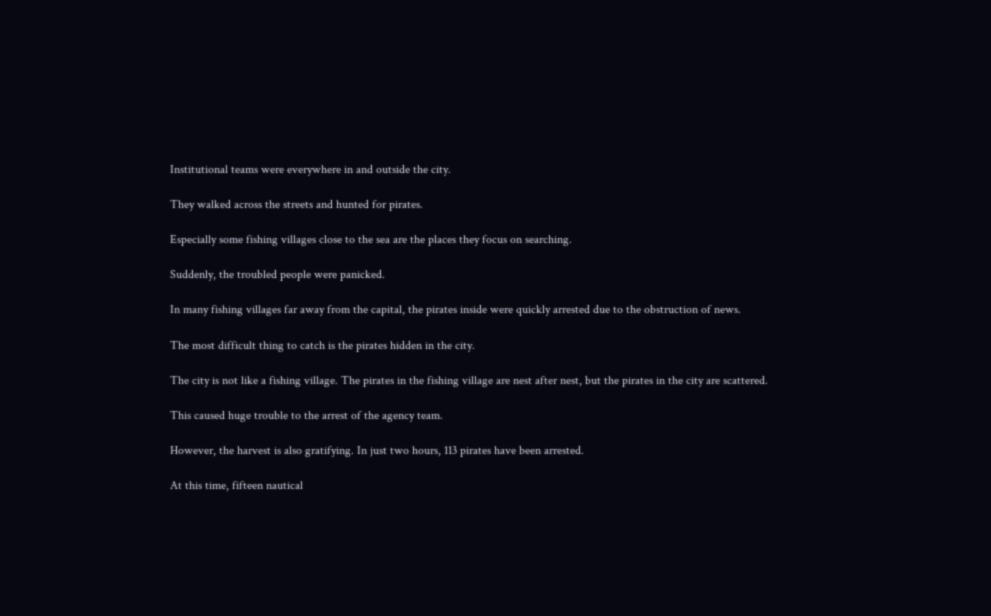Institutional teams were everywhere in and outside the city.

They walked across the streets and hunted for pirates.

Especially some fishing villages close to the sea are the places they focus on searching.

Suddenly, the troubled people were panicked.

In many fishing villages far away from the capital, the pirates inside were quickly arrested due to the obstruction of news.

The most difficult thing to catch is the pirates hidden in the city.

The city is not like a fishing village. The pirates in the fishing village are nest after nest, but the pirates in the city are scattered.

This caused huge trouble to the arrest of the agency team.

However, the harvest is also gratifying. In just two hours, 113 pirates have been arrested.

At this time, fifteen nautical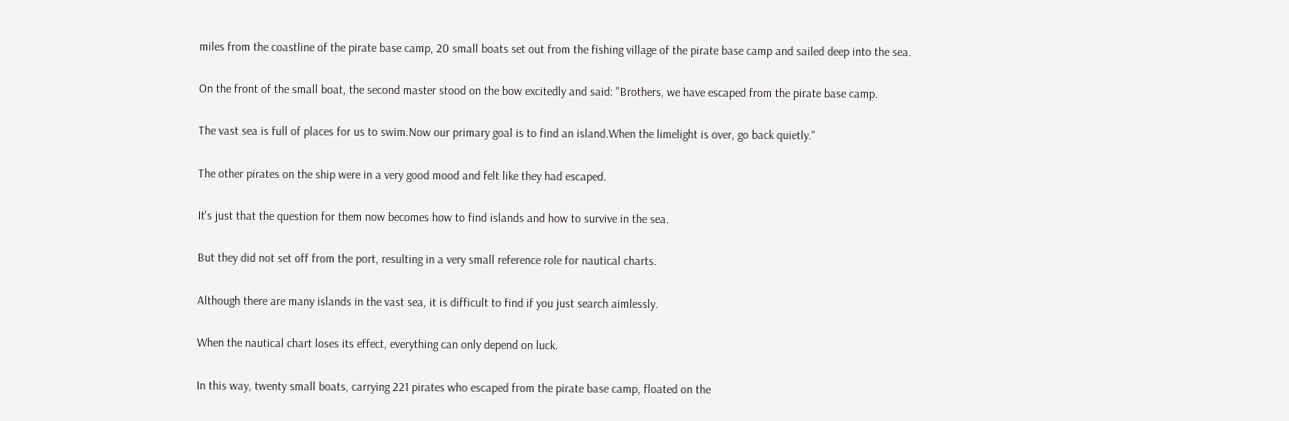miles from the coastline of the pirate base camp, 20 small boats set out from the fishing village of the pirate base camp and sailed deep into the sea.

On the front of the small boat, the second master stood on the bow excitedly and said: "Brothers, we have escaped from the pirate base camp.

The vast sea is full of places for us to swim.Now our primary goal is to find an island.When the limelight is over, go back quietly."

The other pirates on the ship were in a very good mood and felt like they had escaped.

It's just that the question for them now becomes how to find islands and how to survive in the sea.

But they did not set off from the port, resulting in a very small reference role for nautical charts.

Although there are many islands in the vast sea, it is difficult to find if you just search aimlessly.

When the nautical chart loses its effect, everything can only depend on luck.

In this way, twenty small boats, carrying 221 pirates who escaped from the pirate base camp, floated on the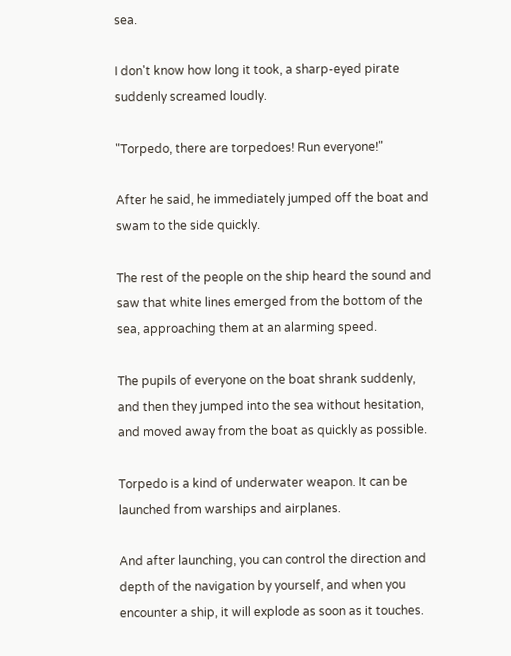sea.

I don't know how long it took, a sharp-eyed pirate suddenly screamed loudly.

"Torpedo, there are torpedoes! Run everyone!"

After he said, he immediately jumped off the boat and swam to the side quickly.

The rest of the people on the ship heard the sound and saw that white lines emerged from the bottom of the sea, approaching them at an alarming speed.

The pupils of everyone on the boat shrank suddenly, and then they jumped into the sea without hesitation, and moved away from the boat as quickly as possible.

Torpedo is a kind of underwater weapon. It can be launched from warships and airplanes.

And after launching, you can control the direction and depth of the navigation by yourself, and when you encounter a ship, it will explode as soon as it touches.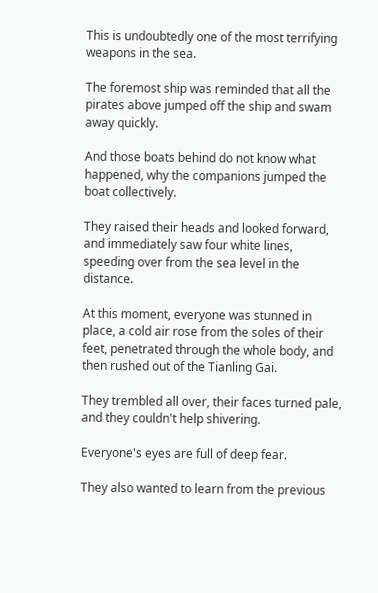This is undoubtedly one of the most terrifying weapons in the sea.

The foremost ship was reminded that all the pirates above jumped off the ship and swam away quickly.

And those boats behind do not know what happened, why the companions jumped the boat collectively.

They raised their heads and looked forward, and immediately saw four white lines, speeding over from the sea level in the distance.

At this moment, everyone was stunned in place, a cold air rose from the soles of their feet, penetrated through the whole body, and then rushed out of the Tianling Gai.

They trembled all over, their faces turned pale, and they couldn't help shivering.

Everyone's eyes are full of deep fear.

They also wanted to learn from the previous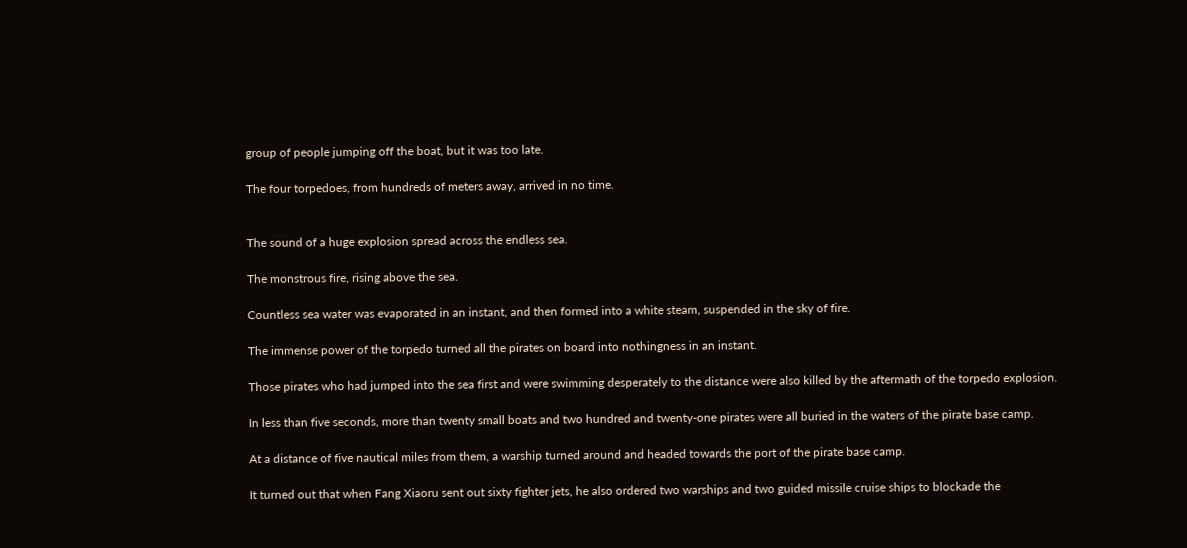group of people jumping off the boat, but it was too late.

The four torpedoes, from hundreds of meters away, arrived in no time.


The sound of a huge explosion spread across the endless sea.

The monstrous fire, rising above the sea.

Countless sea water was evaporated in an instant, and then formed into a white steam, suspended in the sky of fire.

The immense power of the torpedo turned all the pirates on board into nothingness in an instant.

Those pirates who had jumped into the sea first and were swimming desperately to the distance were also killed by the aftermath of the torpedo explosion.

In less than five seconds, more than twenty small boats and two hundred and twenty-one pirates were all buried in the waters of the pirate base camp.

At a distance of five nautical miles from them, a warship turned around and headed towards the port of the pirate base camp.

It turned out that when Fang Xiaoru sent out sixty fighter jets, he also ordered two warships and two guided missile cruise ships to blockade the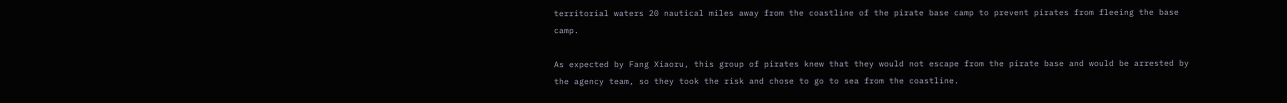territorial waters 20 nautical miles away from the coastline of the pirate base camp to prevent pirates from fleeing the base camp.

As expected by Fang Xiaoru, this group of pirates knew that they would not escape from the pirate base and would be arrested by the agency team, so they took the risk and chose to go to sea from the coastline.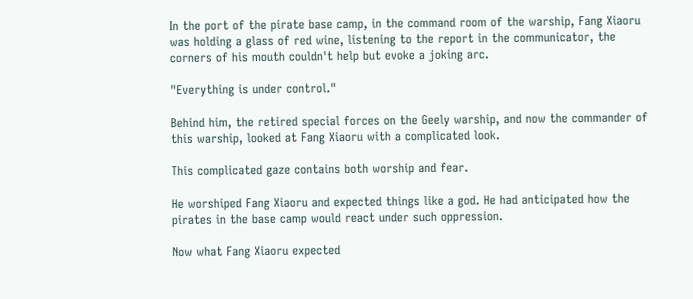In the port of the pirate base camp, in the command room of the warship, Fang Xiaoru was holding a glass of red wine, listening to the report in the communicator, the corners of his mouth couldn't help but evoke a joking arc.

"Everything is under control."

Behind him, the retired special forces on the Geely warship, and now the commander of this warship, looked at Fang Xiaoru with a complicated look.

This complicated gaze contains both worship and fear.

He worshiped Fang Xiaoru and expected things like a god. He had anticipated how the pirates in the base camp would react under such oppression.

Now what Fang Xiaoru expected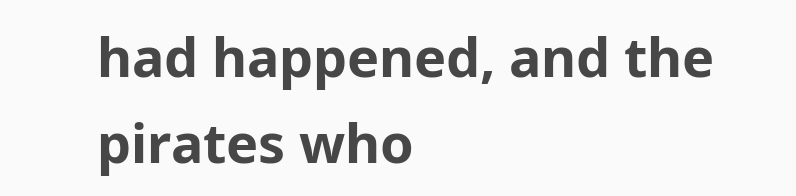had happened, and the pirates who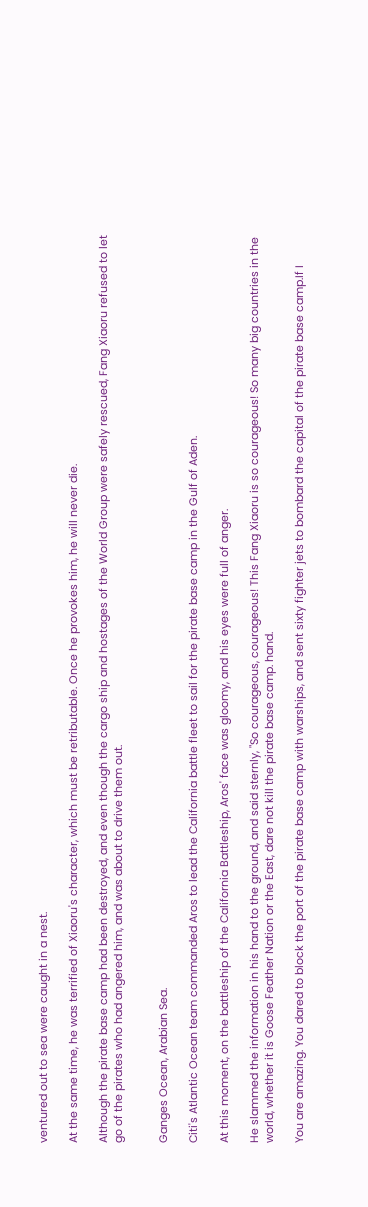ventured out to sea were caught in a nest.

At the same time, he was terrified of Xiaoru's character, which must be retributable. Once he provokes him, he will never die.

Although the pirate base camp had been destroyed, and even though the cargo ship and hostages of the World Group were safely rescued, Fang Xiaoru refused to let go of the pirates who had angered him, and was about to drive them out.


Ganges Ocean, Arabian Sea.

Citi's Atlantic Ocean team commanded Aros to lead the California battle fleet to sail for the pirate base camp in the Gulf of Aden.

At this moment, on the battleship of the California Battleship, Aros' face was gloomy, and his eyes were full of anger.

He slammed the information in his hand to the ground, and said sternly, "So courageous, courageous! This Fang Xiaoru is so courageous! So many big countries in the world, whether it is Goose Feather Nation or the East, dare not kill the pirate base camp. hand.

You are amazing. You dared to block the port of the pirate base camp with warships, and sent sixty fighter jets to bombard the capital of the pirate base camp.If I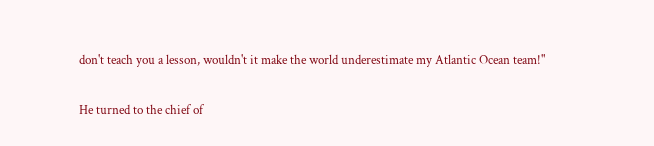don't teach you a lesson, wouldn't it make the world underestimate my Atlantic Ocean team!"

He turned to the chief of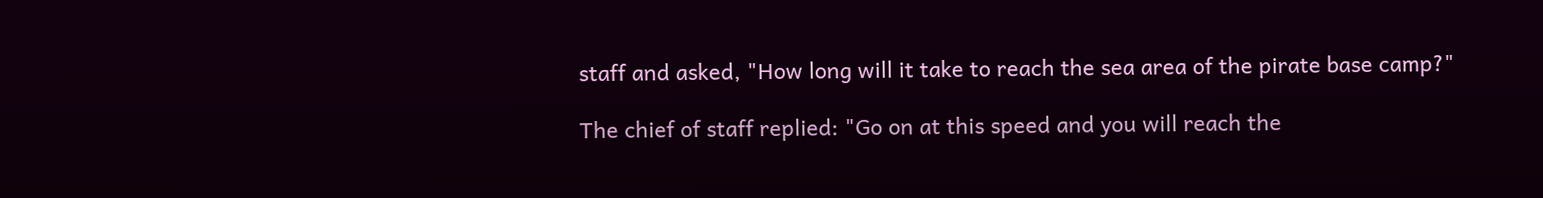staff and asked, "How long will it take to reach the sea area of the pirate base camp?"

The chief of staff replied: "Go on at this speed and you will reach the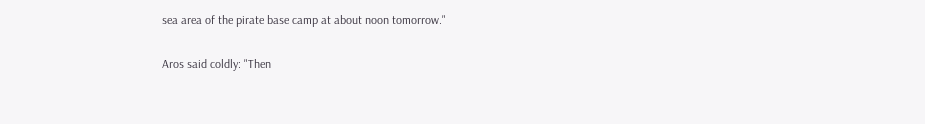sea area of the pirate base camp at about noon tomorrow."

Aros said coldly: "Then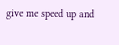give me speed up and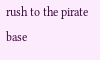rush to the pirate base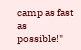camp as fast as possible!"